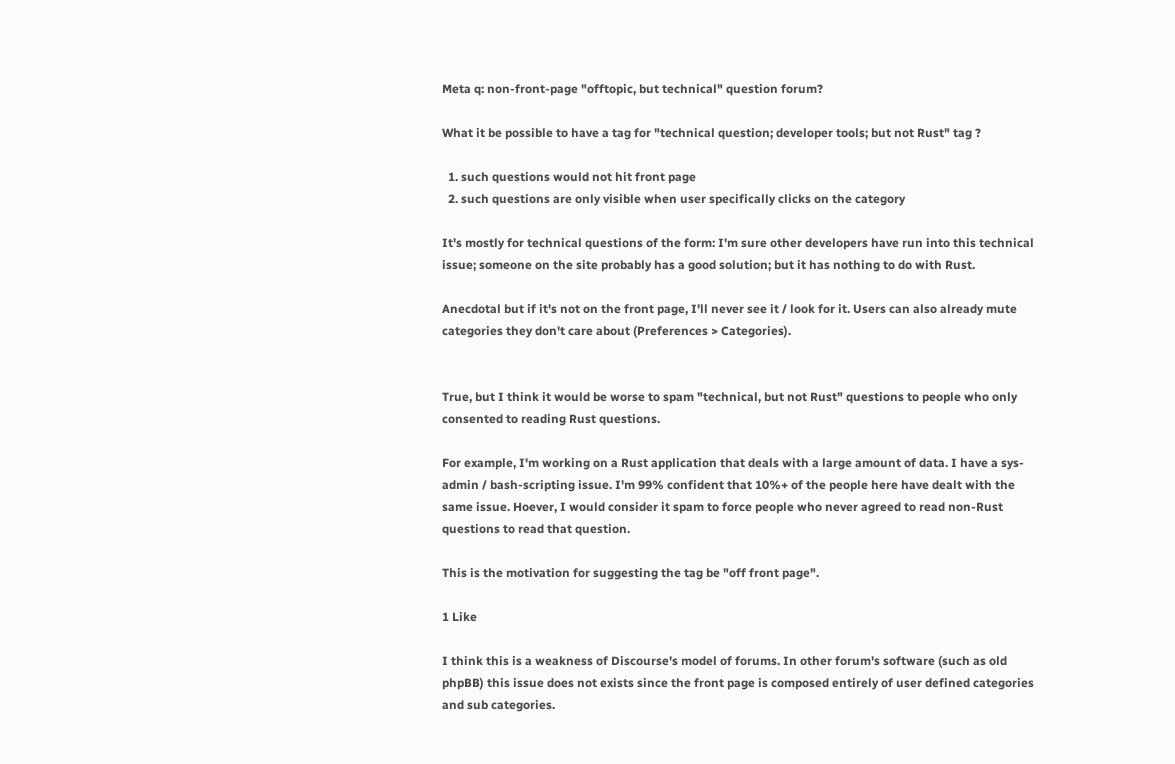Meta q: non-front-page "offtopic, but technical" question forum?

What it be possible to have a tag for "technical question; developer tools; but not Rust" tag ?

  1. such questions would not hit front page
  2. such questions are only visible when user specifically clicks on the category

It's mostly for technical questions of the form: I'm sure other developers have run into this technical issue; someone on the site probably has a good solution; but it has nothing to do with Rust.

Anecdotal but if it's not on the front page, I'll never see it / look for it. Users can also already mute categories they don't care about (Preferences > Categories).


True, but I think it would be worse to spam "technical, but not Rust" questions to people who only consented to reading Rust questions.

For example, I'm working on a Rust application that deals with a large amount of data. I have a sys-admin / bash-scripting issue. I'm 99% confident that 10%+ of the people here have dealt with the same issue. Hoever, I would consider it spam to force people who never agreed to read non-Rust questions to read that question.

This is the motivation for suggesting the tag be "off front page".

1 Like

I think this is a weakness of Discourse's model of forums. In other forum's software (such as old phpBB) this issue does not exists since the front page is composed entirely of user defined categories and sub categories.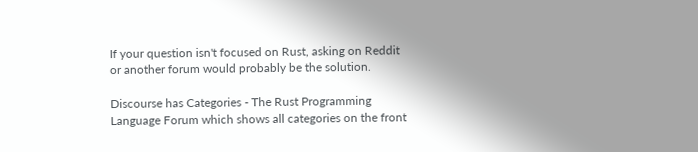If your question isn't focused on Rust, asking on Reddit or another forum would probably be the solution.

Discourse has Categories - The Rust Programming Language Forum which shows all categories on the front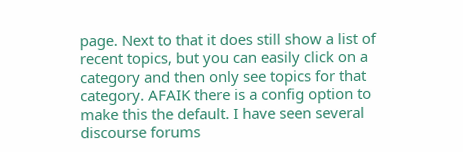page. Next to that it does still show a list of recent topics, but you can easily click on a category and then only see topics for that category. AFAIK there is a config option to make this the default. I have seen several discourse forums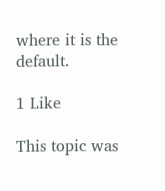where it is the default.

1 Like

This topic was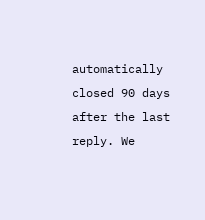automatically closed 90 days after the last reply. We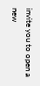invite you to open a new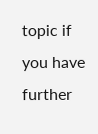topic if you have further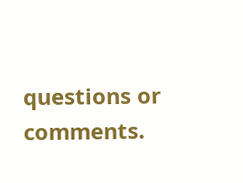questions or comments.